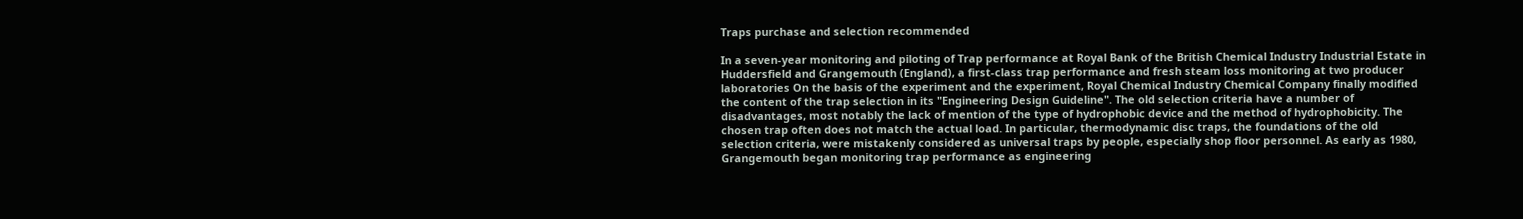Traps purchase and selection recommended

In a seven-year monitoring and piloting of Trap performance at Royal Bank of the British Chemical Industry Industrial Estate in Huddersfield and Grangemouth (England), a first-class trap performance and fresh steam loss monitoring at two producer laboratories On the basis of the experiment and the experiment, Royal Chemical Industry Chemical Company finally modified the content of the trap selection in its "Engineering Design Guideline". The old selection criteria have a number of disadvantages, most notably the lack of mention of the type of hydrophobic device and the method of hydrophobicity. The chosen trap often does not match the actual load. In particular, thermodynamic disc traps, the foundations of the old selection criteria, were mistakenly considered as universal traps by people, especially shop floor personnel. As early as 1980, Grangemouth began monitoring trap performance as engineering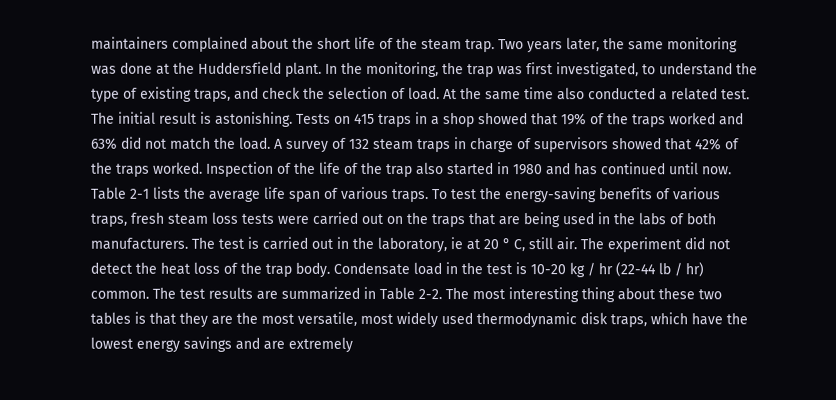maintainers complained about the short life of the steam trap. Two years later, the same monitoring was done at the Huddersfield plant. In the monitoring, the trap was first investigated, to understand the type of existing traps, and check the selection of load. At the same time also conducted a related test. The initial result is astonishing. Tests on 415 traps in a shop showed that 19% of the traps worked and 63% did not match the load. A survey of 132 steam traps in charge of supervisors showed that 42% of the traps worked. Inspection of the life of the trap also started in 1980 and has continued until now. Table 2-1 lists the average life span of various traps. To test the energy-saving benefits of various traps, fresh steam loss tests were carried out on the traps that are being used in the labs of both manufacturers. The test is carried out in the laboratory, ie at 20 ° C, still air. The experiment did not detect the heat loss of the trap body. Condensate load in the test is 10-20 kg / hr (22-44 lb / hr) common. The test results are summarized in Table 2-2. The most interesting thing about these two tables is that they are the most versatile, most widely used thermodynamic disk traps, which have the lowest energy savings and are extremely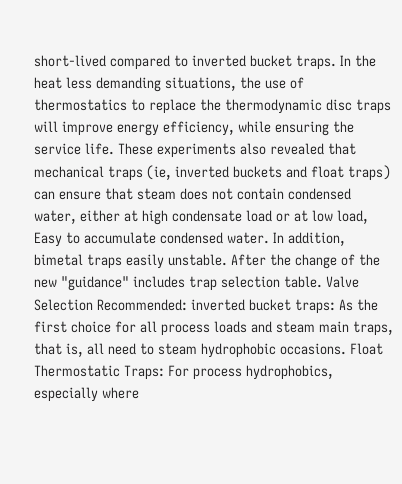short-lived compared to inverted bucket traps. In the heat less demanding situations, the use of thermostatics to replace the thermodynamic disc traps will improve energy efficiency, while ensuring the service life. These experiments also revealed that mechanical traps (ie, inverted buckets and float traps) can ensure that steam does not contain condensed water, either at high condensate load or at low load, Easy to accumulate condensed water. In addition, bimetal traps easily unstable. After the change of the new "guidance" includes trap selection table. Valve Selection Recommended: inverted bucket traps: As the first choice for all process loads and steam main traps, that is, all need to steam hydrophobic occasions. Float Thermostatic Traps: For process hydrophobics, especially where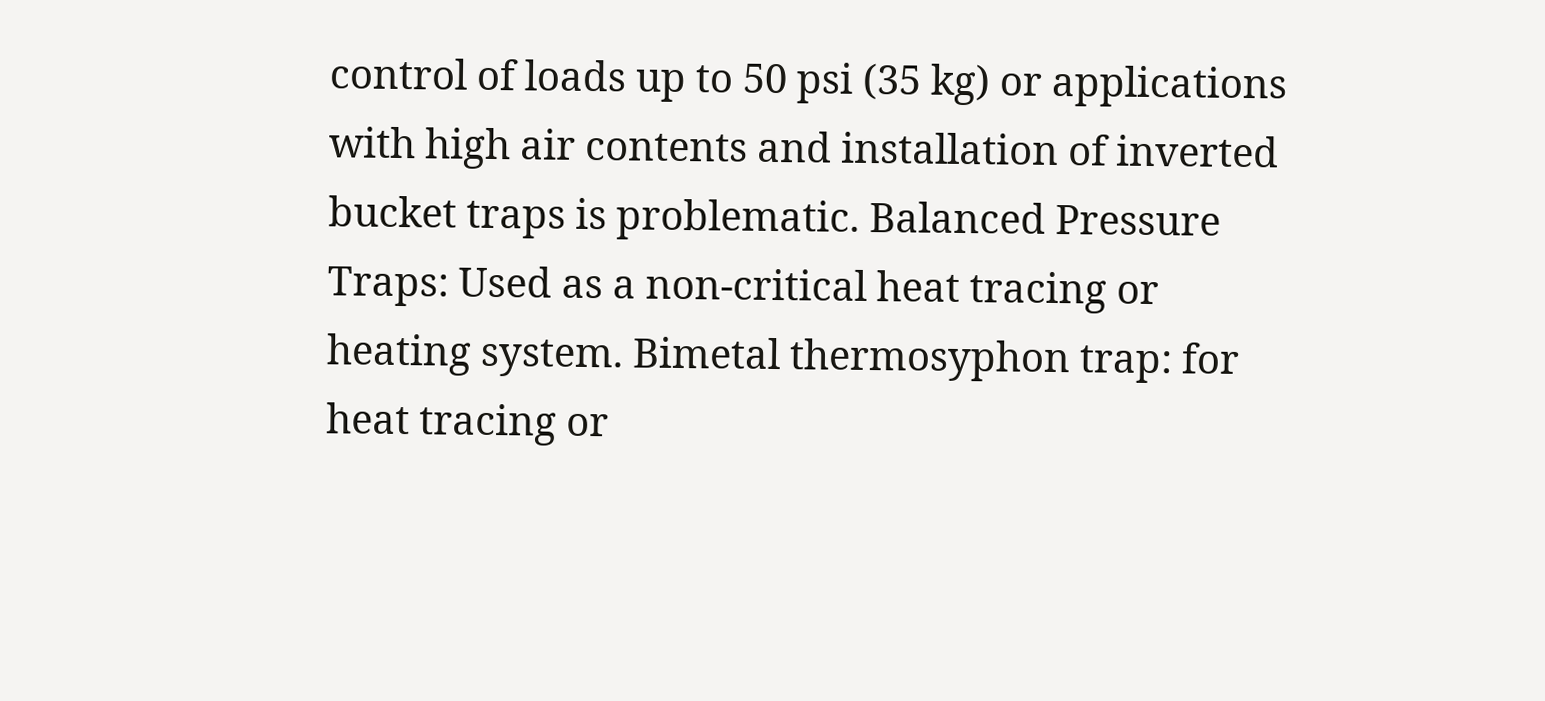control of loads up to 50 psi (35 kg) or applications with high air contents and installation of inverted bucket traps is problematic. Balanced Pressure Traps: Used as a non-critical heat tracing or heating system. Bimetal thermosyphon trap: for heat tracing or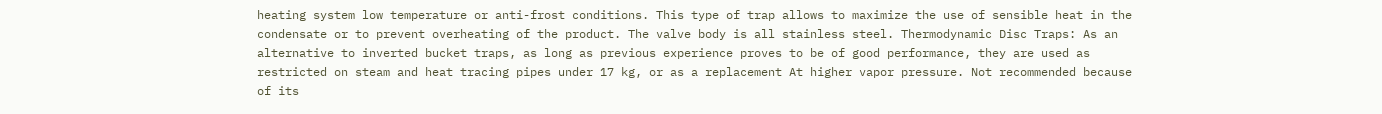heating system low temperature or anti-frost conditions. This type of trap allows to maximize the use of sensible heat in the condensate or to prevent overheating of the product. The valve body is all stainless steel. Thermodynamic Disc Traps: As an alternative to inverted bucket traps, as long as previous experience proves to be of good performance, they are used as restricted on steam and heat tracing pipes under 17 kg, or as a replacement At higher vapor pressure. Not recommended because of its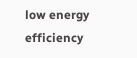low energy efficiency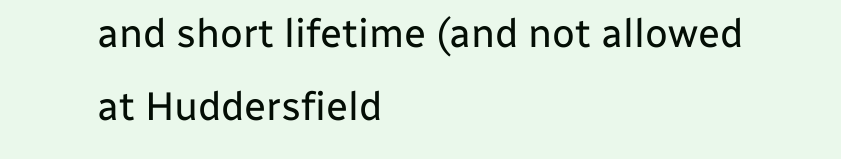and short lifetime (and not allowed at Huddersfield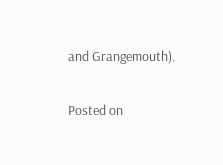and Grangemouth).

Posted on